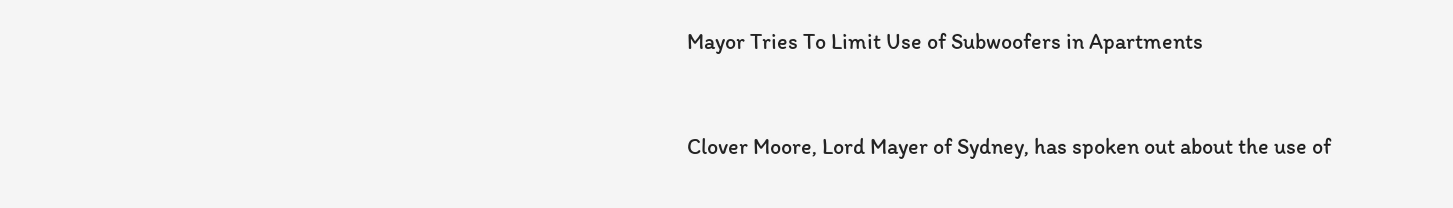Mayor Tries To Limit Use of Subwoofers in Apartments


Clover Moore, Lord Mayer of Sydney, has spoken out about the use of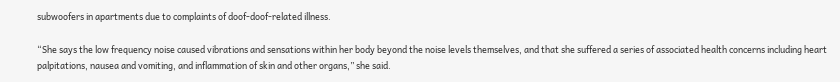subwoofers in apartments due to complaints of doof-doof-related illness.

“She says the low frequency noise caused vibrations and sensations within her body beyond the noise levels themselves, and that she suffered a series of associated health concerns including heart palpitations, nausea and vomiting, and inflammation of skin and other organs,” she said.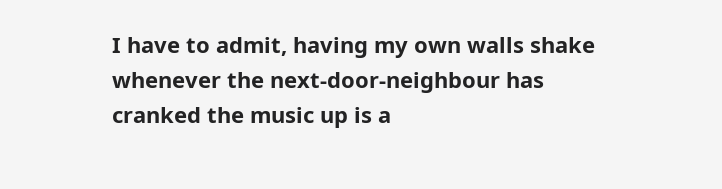I have to admit, having my own walls shake whenever the next-door-neighbour has cranked the music up is a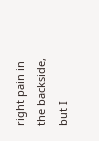right pain in the backside, but I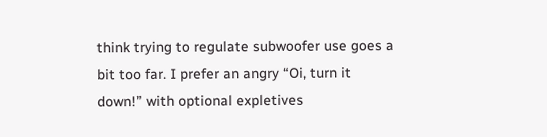think trying to regulate subwoofer use goes a bit too far. I prefer an angry “Oi, turn it down!” with optional expletives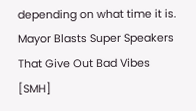depending on what time it is. Mayor Blasts Super Speakers That Give Out Bad Vibes [SMH]